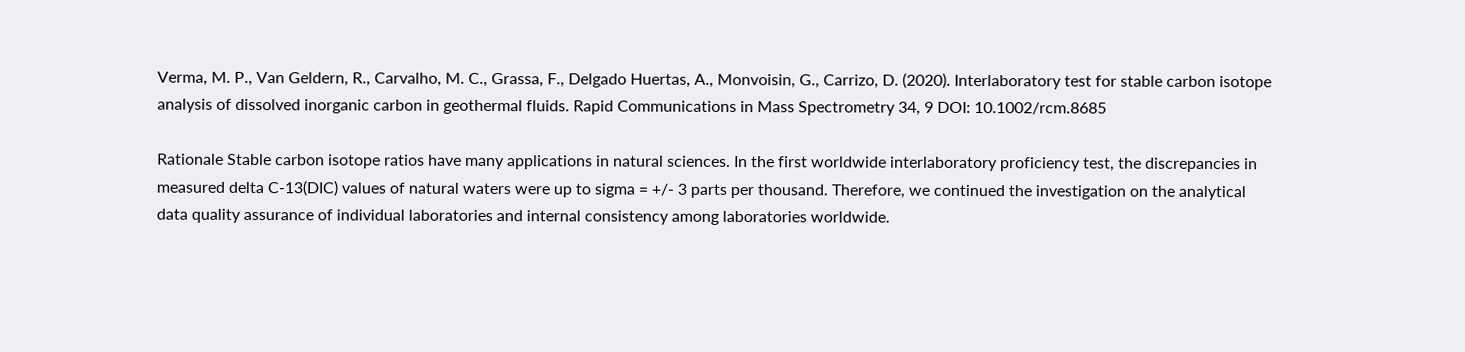Verma, M. P., Van Geldern, R., Carvalho, M. C., Grassa, F., Delgado Huertas, A., Monvoisin, G., Carrizo, D. (2020). Interlaboratory test for stable carbon isotope analysis of dissolved inorganic carbon in geothermal fluids. Rapid Communications in Mass Spectrometry 34, 9 DOI: 10.1002/rcm.8685

Rationale Stable carbon isotope ratios have many applications in natural sciences. In the first worldwide interlaboratory proficiency test, the discrepancies in measured delta C-13(DIC) values of natural waters were up to sigma = +/- 3 parts per thousand. Therefore, we continued the investigation on the analytical data quality assurance of individual laboratories and internal consistency among laboratories worldwide.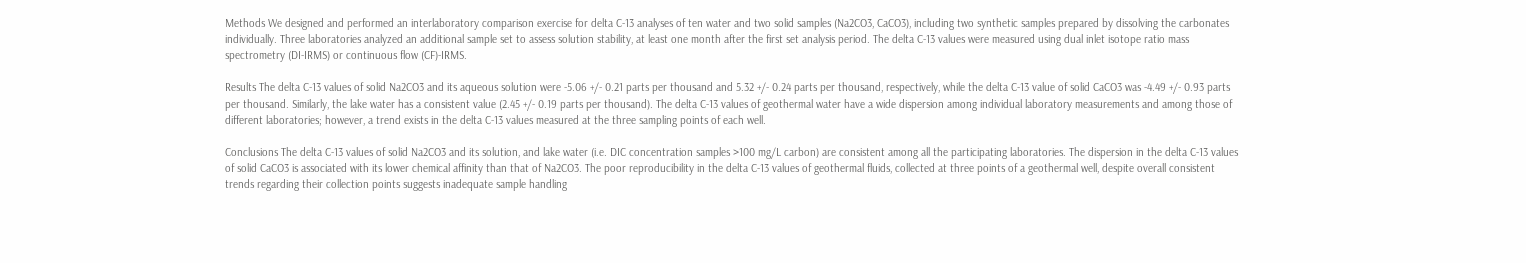Methods We designed and performed an interlaboratory comparison exercise for delta C-13 analyses of ten water and two solid samples (Na2CO3, CaCO3), including two synthetic samples prepared by dissolving the carbonates individually. Three laboratories analyzed an additional sample set to assess solution stability, at least one month after the first set analysis period. The delta C-13 values were measured using dual inlet isotope ratio mass spectrometry (DI-IRMS) or continuous flow (CF)-IRMS.

Results The delta C-13 values of solid Na2CO3 and its aqueous solution were -5.06 +/- 0.21 parts per thousand and 5.32 +/- 0.24 parts per thousand, respectively, while the delta C-13 value of solid CaCO3 was -4.49 +/- 0.93 parts per thousand. Similarly, the lake water has a consistent value (2.45 +/- 0.19 parts per thousand). The delta C-13 values of geothermal water have a wide dispersion among individual laboratory measurements and among those of different laboratories; however, a trend exists in the delta C-13 values measured at the three sampling points of each well.

Conclusions The delta C-13 values of solid Na2CO3 and its solution, and lake water (i.e. DIC concentration samples >100 mg/L carbon) are consistent among all the participating laboratories. The dispersion in the delta C-13 values of solid CaCO3 is associated with its lower chemical affinity than that of Na2CO3. The poor reproducibility in the delta C-13 values of geothermal fluids, collected at three points of a geothermal well, despite overall consistent trends regarding their collection points suggests inadequate sample handling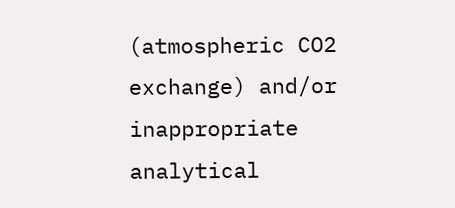(atmospheric CO2 exchange) and/or inappropriate analytical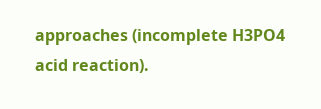approaches (incomplete H3PO4 acid reaction).